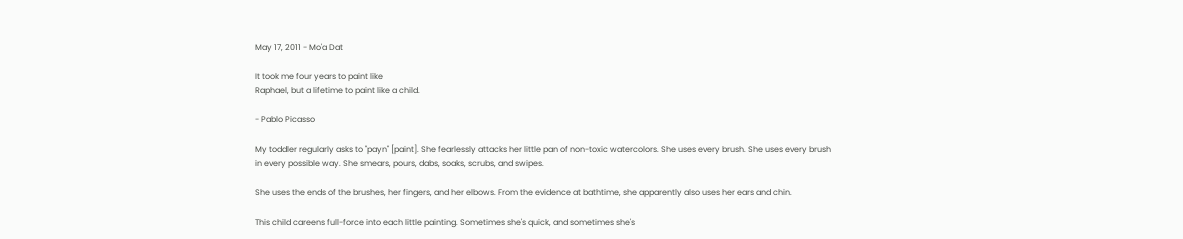May 17, 2011 - Mo'a Dat

It took me four years to paint like
Raphael, but a lifetime to paint like a child.

- Pablo Picasso

My toddler regularly asks to "payn" [paint]. She fearlessly attacks her little pan of non-toxic watercolors. She uses every brush. She uses every brush in every possible way. She smears, pours, dabs, soaks, scrubs, and swipes.

She uses the ends of the brushes, her fingers, and her elbows. From the evidence at bathtime, she apparently also uses her ears and chin.

This child careens full-force into each little painting. Sometimes she's quick, and sometimes she's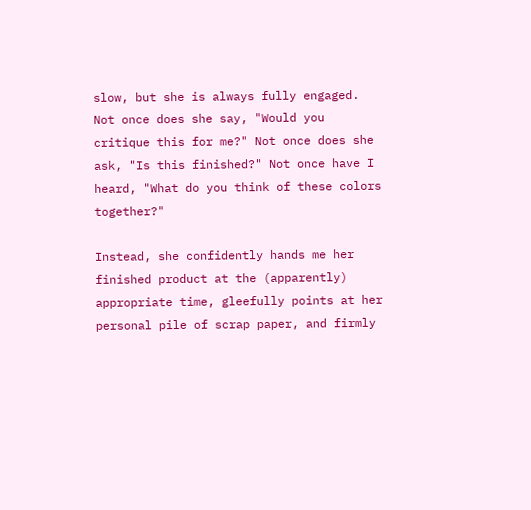slow, but she is always fully engaged.  Not once does she say, "Would you critique this for me?" Not once does she ask, "Is this finished?" Not once have I heard, "What do you think of these colors together?"

Instead, she confidently hands me her finished product at the (apparently) appropriate time, gleefully points at her personal pile of scrap paper, and firmly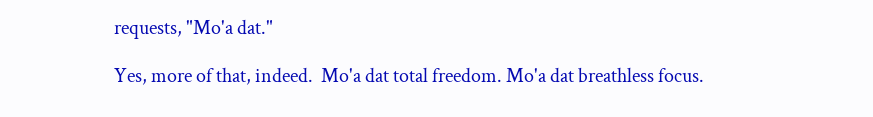requests, "Mo'a dat."

Yes, more of that, indeed.  Mo'a dat total freedom. Mo'a dat breathless focus.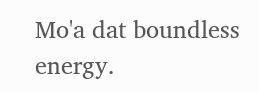Mo'a dat boundless energy.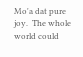Mo'a dat pure joy.  The whole world could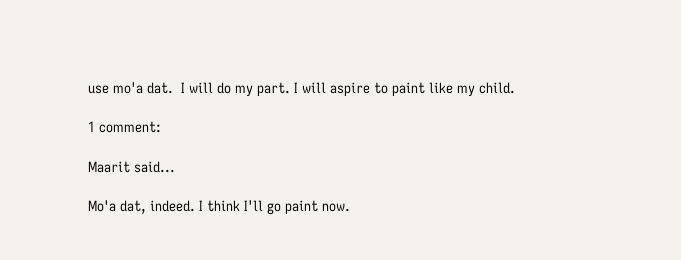use mo'a dat.  I will do my part. I will aspire to paint like my child.

1 comment:

Maarit said...

Mo'a dat, indeed. I think I'll go paint now.